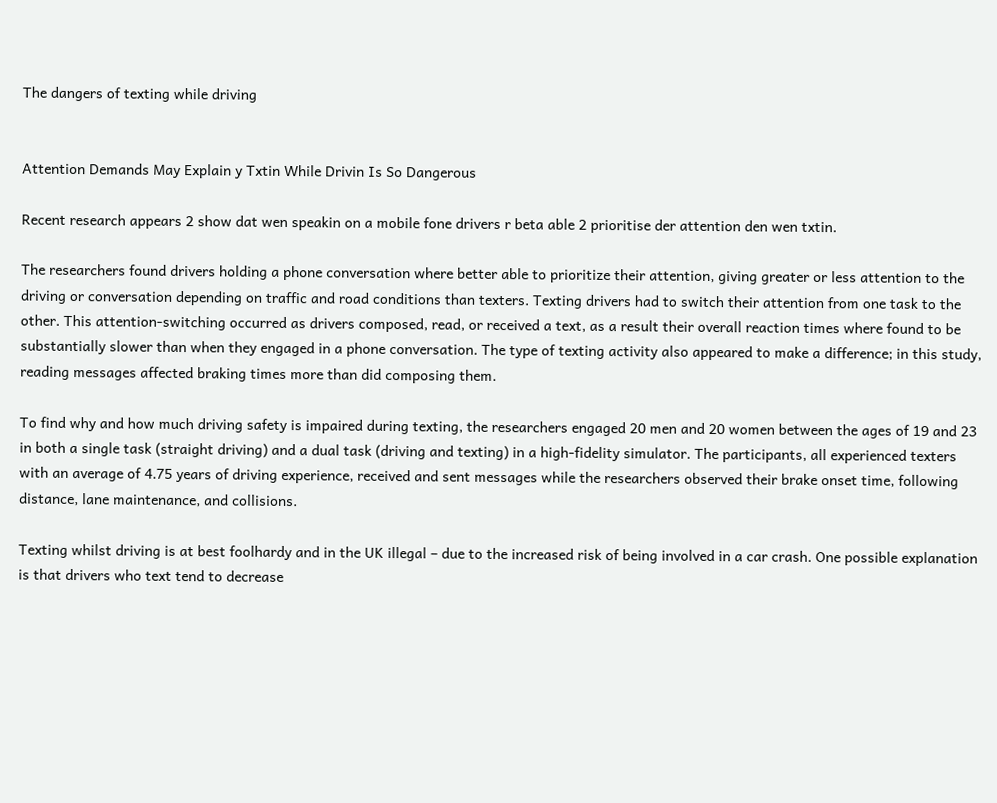The dangers of texting while driving


Attention Demands May Explain y Txtin While Drivin Is So Dangerous

Recent research appears 2 show dat wen speakin on a mobile fone drivers r beta able 2 prioritise der attention den wen txtin.

The researchers found drivers holding a phone conversation where better able to prioritize their attention, giving greater or less attention to the driving or conversation depending on traffic and road conditions than texters. Texting drivers had to switch their attention from one task to the other. This attention-switching occurred as drivers composed, read, or received a text, as a result their overall reaction times where found to be substantially slower than when they engaged in a phone conversation. The type of texting activity also appeared to make a difference; in this study, reading messages affected braking times more than did composing them.

To find why and how much driving safety is impaired during texting, the researchers engaged 20 men and 20 women between the ages of 19 and 23 in both a single task (straight driving) and a dual task (driving and texting) in a high-fidelity simulator. The participants, all experienced texters with an average of 4.75 years of driving experience, received and sent messages while the researchers observed their brake onset time, following distance, lane maintenance, and collisions.

Texting whilst driving is at best foolhardy and in the UK illegal – due to the increased risk of being involved in a car crash. One possible explanation is that drivers who text tend to decrease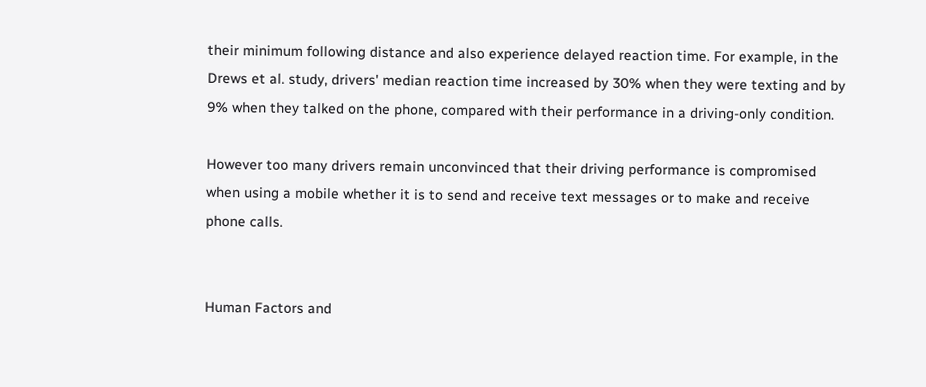their minimum following distance and also experience delayed reaction time. For example, in the Drews et al. study, drivers' median reaction time increased by 30% when they were texting and by 9% when they talked on the phone, compared with their performance in a driving-only condition.

However too many drivers remain unconvinced that their driving performance is compromised when using a mobile whether it is to send and receive text messages or to make and receive phone calls.


Human Factors and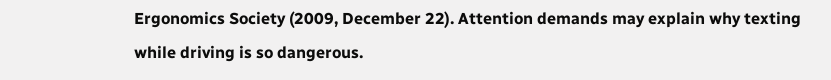Ergonomics Society (2009, December 22). Attention demands may explain why texting while driving is so dangerous.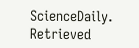ScienceDaily. Retrieved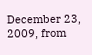December 23, 2009, from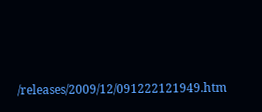/releases/2009/12/091222121949.htm